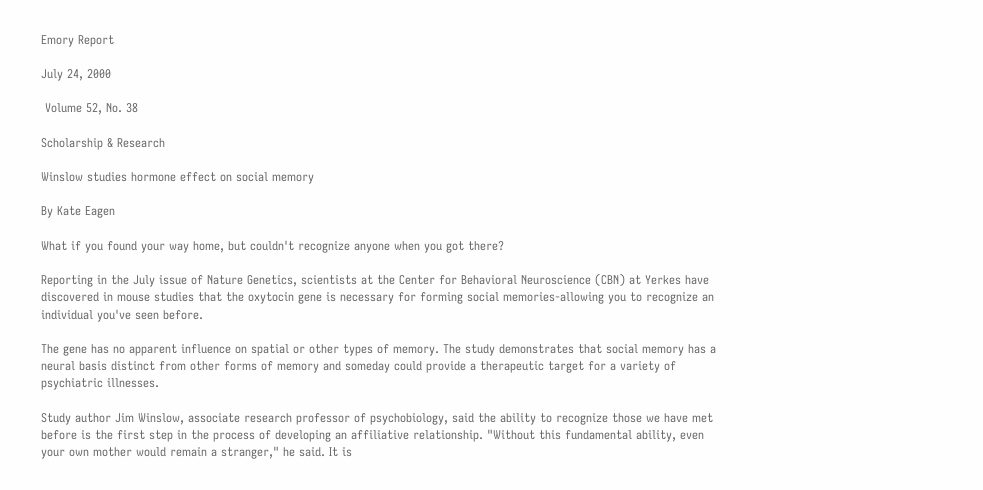Emory Report

July 24, 2000

 Volume 52, No. 38

Scholarship & Research

Winslow studies hormone effect on social memory

By Kate Eagen

What if you found your way home, but couldn't recognize anyone when you got there?

Reporting in the July issue of Nature Genetics, scientists at the Center for Behavioral Neuroscience (CBN) at Yerkes have discovered in mouse studies that the oxytocin gene is necessary for forming social memories-allowing you to recognize an individual you've seen before.

The gene has no apparent influence on spatial or other types of memory. The study demonstrates that social memory has a neural basis distinct from other forms of memory and someday could provide a therapeutic target for a variety of psychiatric illnesses.

Study author Jim Winslow, associate research professor of psychobiology, said the ability to recognize those we have met before is the first step in the process of developing an affiliative relationship. "Without this fundamental ability, even your own mother would remain a stranger," he said. It is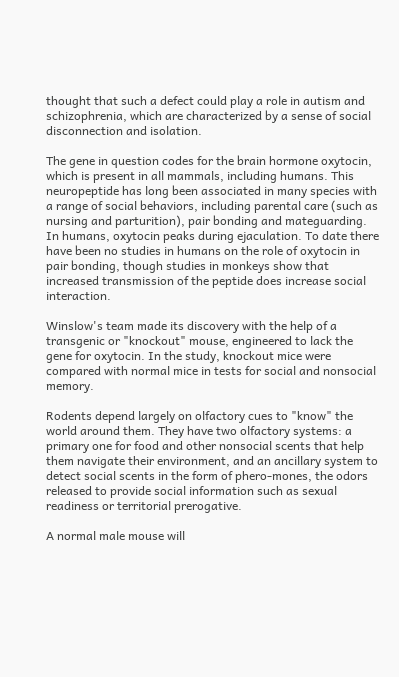thought that such a defect could play a role in autism and schizophrenia, which are characterized by a sense of social disconnection and isolation.

The gene in question codes for the brain hormone oxytocin, which is present in all mammals, including humans. This neuropeptide has long been associated in many species with a range of social behaviors, including parental care (such as nursing and parturition), pair bonding and mateguarding. In humans, oxytocin peaks during ejaculation. To date there have been no studies in humans on the role of oxytocin in pair bonding, though studies in monkeys show that increased transmission of the peptide does increase social interaction.

Winslow's team made its discovery with the help of a transgenic or "knockout" mouse, engineered to lack the gene for oxytocin. In the study, knockout mice were compared with normal mice in tests for social and nonsocial memory.

Rodents depend largely on olfactory cues to "know" the world around them. They have two olfactory systems: a primary one for food and other nonsocial scents that help them navigate their environment, and an ancillary system to detect social scents in the form of phero-mones, the odors released to provide social information such as sexual readiness or territorial prerogative.

A normal male mouse will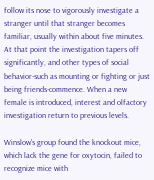follow its nose to vigorously investigate a stranger until that stranger becomes familiar, usually within about five minutes. At that point the investigation tapers off significantly, and other types of social behavior-such as mounting or fighting or just being friends-commence. When a new female is introduced, interest and olfactory investigation return to previous levels.

Winslow's group found the knockout mice, which lack the gene for oxytocin, failed to recognize mice with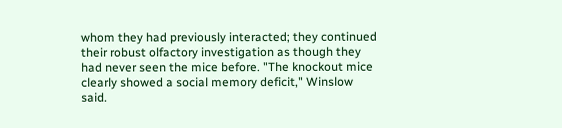whom they had previously interacted; they continued their robust olfactory investigation as though they had never seen the mice before. "The knockout mice clearly showed a social memory deficit," Winslow said.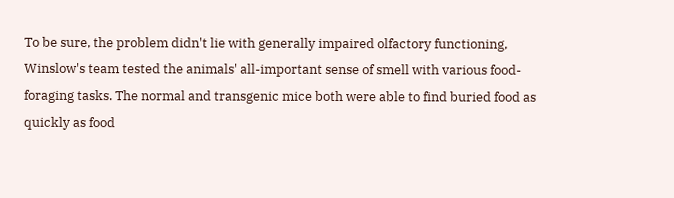To be sure, the problem didn't lie with generally impaired olfactory functioning, Winslow's team tested the animals' all-important sense of smell with various food-foraging tasks. The normal and transgenic mice both were able to find buried food as quickly as food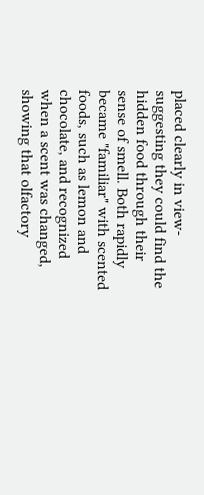placed clearly in view-suggesting they could find the hidden food through their sense of smell. Both rapidly became "familiar" with scented foods, such as lemon and chocolate, and recognized when a scent was changed, showing that olfactory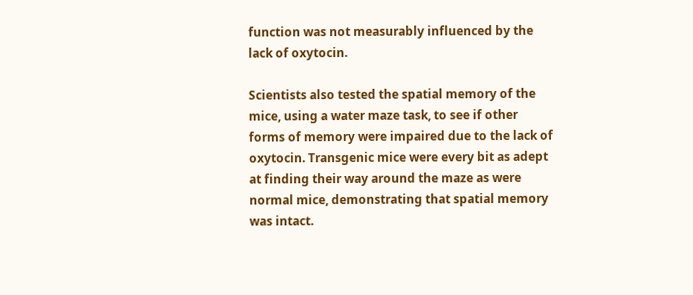function was not measurably influenced by the lack of oxytocin.

Scientists also tested the spatial memory of the mice, using a water maze task, to see if other forms of memory were impaired due to the lack of oxytocin. Transgenic mice were every bit as adept at finding their way around the maze as were normal mice, demonstrating that spatial memory was intact.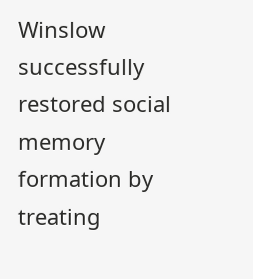Winslow successfully restored social memory formation by treating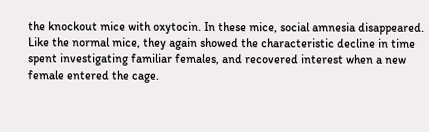the knockout mice with oxytocin. In these mice, social amnesia disappeared. Like the normal mice, they again showed the characteristic decline in time spent investigating familiar females, and recovered interest when a new female entered the cage.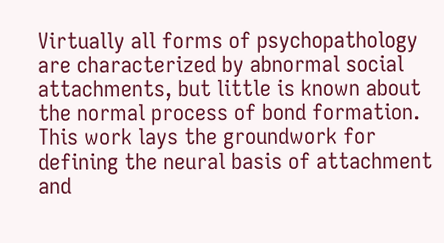Virtually all forms of psychopathology are characterized by abnormal social attachments, but little is known about the normal process of bond formation. This work lays the groundwork for defining the neural basis of attachment and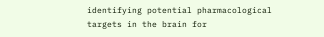identifying potential pharmacological targets in the brain for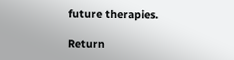future therapies.

Return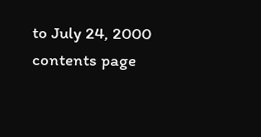to July 24, 2000 contents page